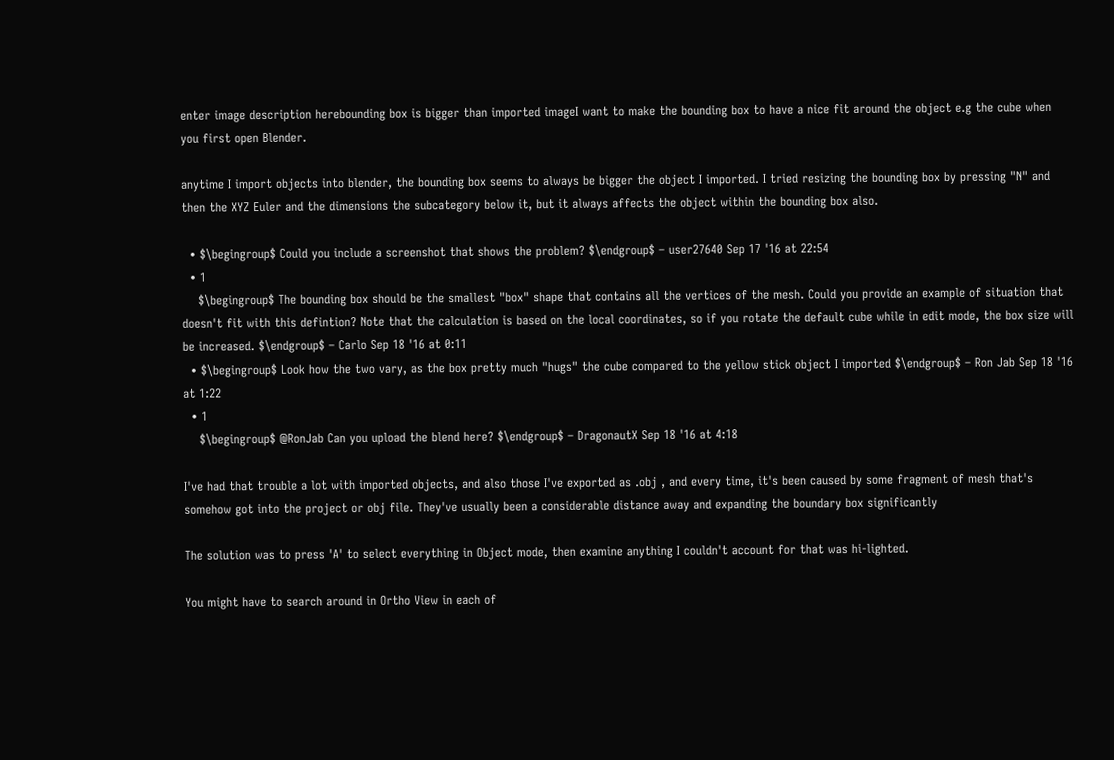enter image description herebounding box is bigger than imported imageI want to make the bounding box to have a nice fit around the object e.g the cube when you first open Blender.

anytime I import objects into blender, the bounding box seems to always be bigger the object I imported. I tried resizing the bounding box by pressing "N" and then the XYZ Euler and the dimensions the subcategory below it, but it always affects the object within the bounding box also.

  • $\begingroup$ Could you include a screenshot that shows the problem? $\endgroup$ – user27640 Sep 17 '16 at 22:54
  • 1
    $\begingroup$ The bounding box should be the smallest "box" shape that contains all the vertices of the mesh. Could you provide an example of situation that doesn't fit with this defintion? Note that the calculation is based on the local coordinates, so if you rotate the default cube while in edit mode, the box size will be increased. $\endgroup$ – Carlo Sep 18 '16 at 0:11
  • $\begingroup$ Look how the two vary, as the box pretty much "hugs" the cube compared to the yellow stick object I imported $\endgroup$ – Ron Jab Sep 18 '16 at 1:22
  • 1
    $\begingroup$ @RonJab Can you upload the blend here? $\endgroup$ – DragonautX Sep 18 '16 at 4:18

I've had that trouble a lot with imported objects, and also those I've exported as .obj , and every time, it's been caused by some fragment of mesh that's somehow got into the project or obj file. They've usually been a considerable distance away and expanding the boundary box significantly

The solution was to press 'A' to select everything in Object mode, then examine anything I couldn't account for that was hi-lighted.

You might have to search around in Ortho View in each of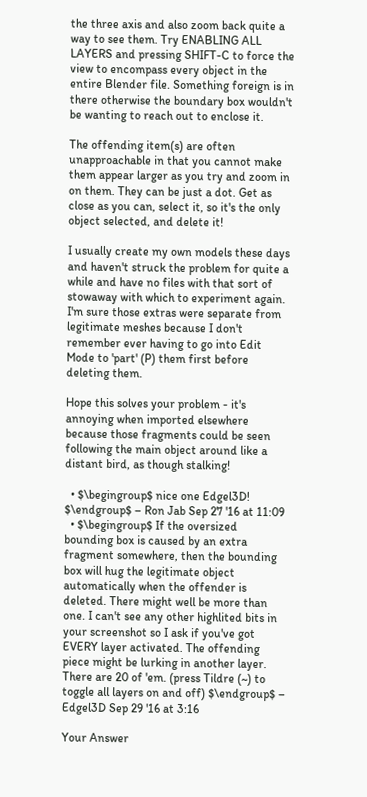the three axis and also zoom back quite a way to see them. Try ENABLING ALL LAYERS and pressing SHIFT-C to force the view to encompass every object in the entire Blender file. Something foreign is in there otherwise the boundary box wouldn't be wanting to reach out to enclose it.

The offending item(s) are often unapproachable in that you cannot make them appear larger as you try and zoom in on them. They can be just a dot. Get as close as you can, select it, so it's the only object selected, and delete it!

I usually create my own models these days and haven't struck the problem for quite a while and have no files with that sort of stowaway with which to experiment again. I'm sure those extras were separate from legitimate meshes because I don't remember ever having to go into Edit Mode to 'part' (P) them first before deleting them.

Hope this solves your problem - it's annoying when imported elsewhere because those fragments could be seen following the main object around like a distant bird, as though stalking!

  • $\begingroup$ nice one Edgel3D! $\endgroup$ – Ron Jab Sep 27 '16 at 11:09
  • $\begingroup$ If the oversized bounding box is caused by an extra fragment somewhere, then the bounding box will hug the legitimate object automatically when the offender is deleted. There might well be more than one. I can't see any other highlited bits in your screenshot so I ask if you've got EVERY layer activated. The offending piece might be lurking in another layer. There are 20 of 'em. (press Tildre (~) to toggle all layers on and off) $\endgroup$ – Edgel3D Sep 29 '16 at 3:16

Your Answer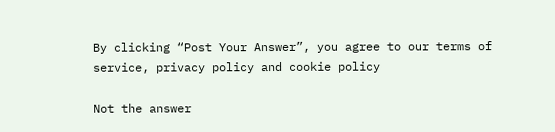By clicking “Post Your Answer”, you agree to our terms of service, privacy policy and cookie policy

Not the answer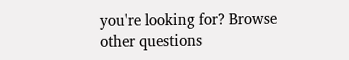you're looking for? Browse other questions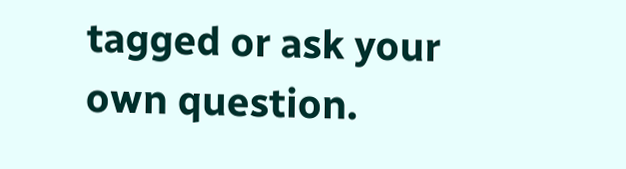tagged or ask your own question.